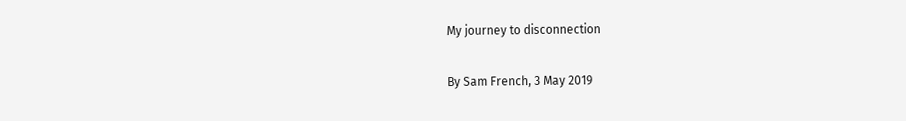My journey to disconnection

By Sam French, 3 May 2019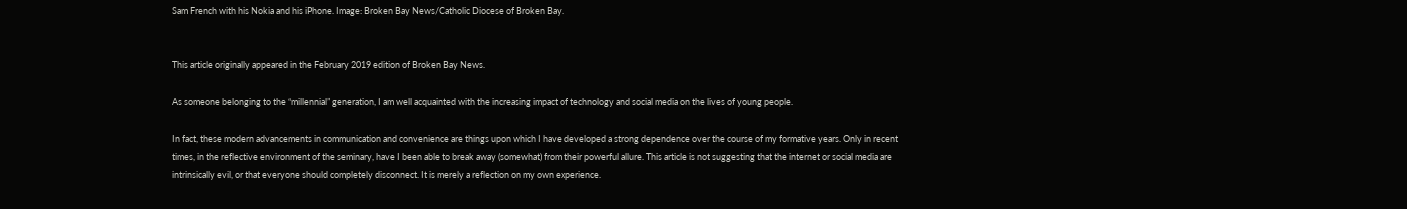Sam French with his Nokia and his iPhone. Image: Broken Bay News/Catholic Diocese of Broken Bay.


This article originally appeared in the February 2019 edition of Broken Bay News.

As someone belonging to the “millennial” generation, I am well acquainted with the increasing impact of technology and social media on the lives of young people.

In fact, these modern advancements in communication and convenience are things upon which I have developed a strong dependence over the course of my formative years. Only in recent times, in the reflective environment of the seminary, have I been able to break away (somewhat) from their powerful allure. This article is not suggesting that the internet or social media are intrinsically evil, or that everyone should completely disconnect. It is merely a reflection on my own experience.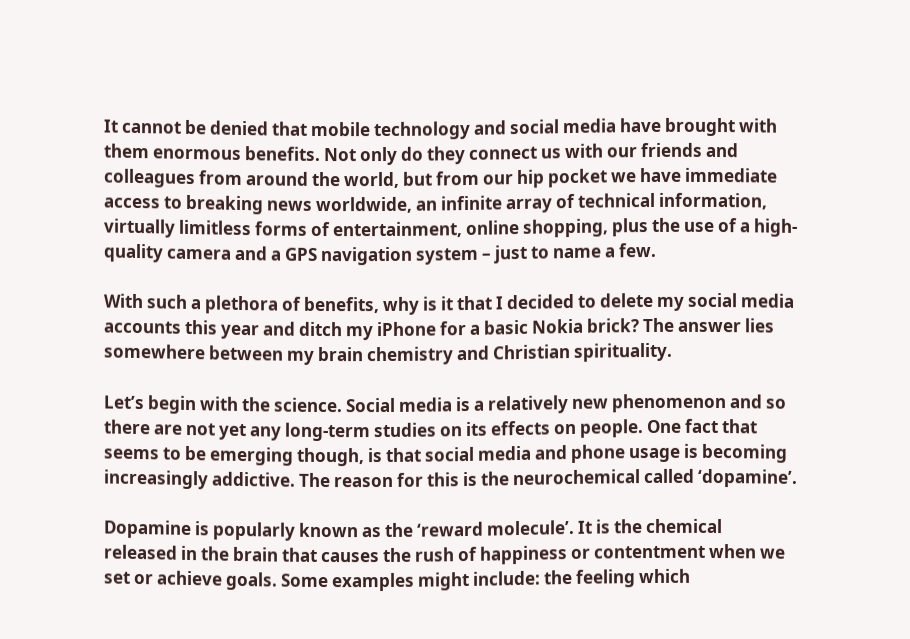It cannot be denied that mobile technology and social media have brought with them enormous benefits. Not only do they connect us with our friends and colleagues from around the world, but from our hip pocket we have immediate access to breaking news worldwide, an infinite array of technical information, virtually limitless forms of entertainment, online shopping, plus the use of a high-quality camera and a GPS navigation system – just to name a few.

With such a plethora of benefits, why is it that I decided to delete my social media accounts this year and ditch my iPhone for a basic Nokia brick? The answer lies somewhere between my brain chemistry and Christian spirituality.

Let’s begin with the science. Social media is a relatively new phenomenon and so there are not yet any long-term studies on its effects on people. One fact that seems to be emerging though, is that social media and phone usage is becoming increasingly addictive. The reason for this is the neurochemical called ‘dopamine’.

Dopamine is popularly known as the ‘reward molecule’. It is the chemical released in the brain that causes the rush of happiness or contentment when we set or achieve goals. Some examples might include: the feeling which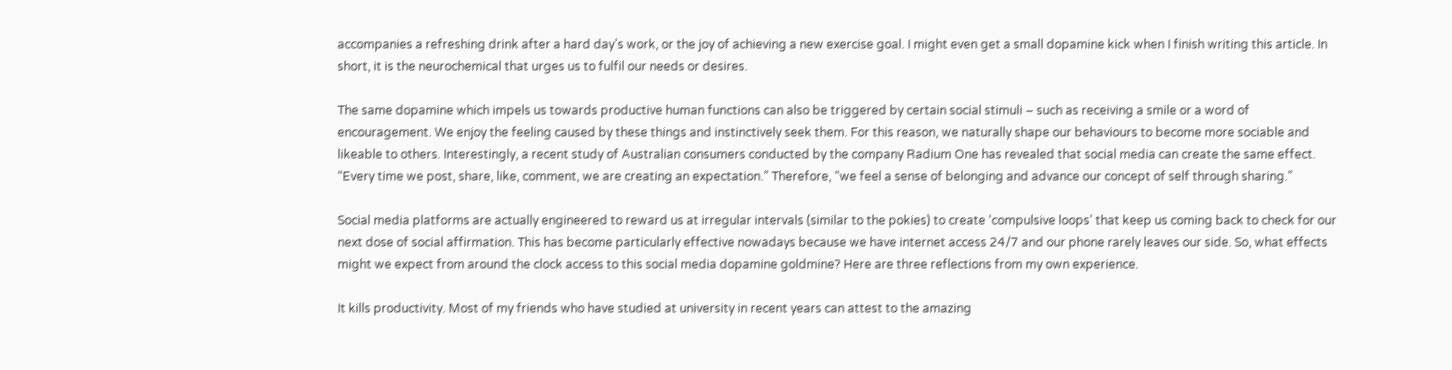accompanies a refreshing drink after a hard day’s work, or the joy of achieving a new exercise goal. I might even get a small dopamine kick when I finish writing this article. In short, it is the neurochemical that urges us to fulfil our needs or desires.

The same dopamine which impels us towards productive human functions can also be triggered by certain social stimuli – such as receiving a smile or a word of encouragement. We enjoy the feeling caused by these things and instinctively seek them. For this reason, we naturally shape our behaviours to become more sociable and likeable to others. Interestingly, a recent study of Australian consumers conducted by the company Radium One has revealed that social media can create the same effect. “Every time we post, share, like, comment, we are creating an expectation.” Therefore, “we feel a sense of belonging and advance our concept of self through sharing.”

Social media platforms are actually engineered to reward us at irregular intervals (similar to the pokies) to create ‘compulsive loops’ that keep us coming back to check for our next dose of social affirmation. This has become particularly effective nowadays because we have internet access 24/7 and our phone rarely leaves our side. So, what effects might we expect from around the clock access to this social media dopamine goldmine? Here are three reflections from my own experience.

It kills productivity. Most of my friends who have studied at university in recent years can attest to the amazing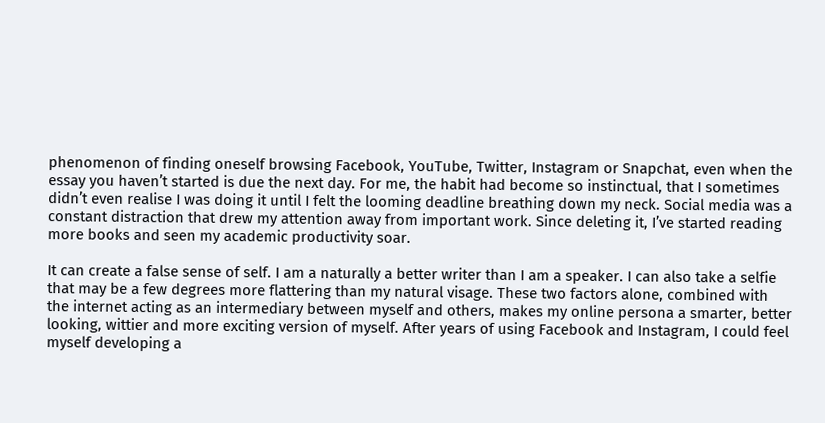phenomenon of finding oneself browsing Facebook, YouTube, Twitter, Instagram or Snapchat, even when the essay you haven’t started is due the next day. For me, the habit had become so instinctual, that I sometimes didn’t even realise I was doing it until I felt the looming deadline breathing down my neck. Social media was a constant distraction that drew my attention away from important work. Since deleting it, I’ve started reading more books and seen my academic productivity soar.

It can create a false sense of self. I am a naturally a better writer than I am a speaker. I can also take a selfie that may be a few degrees more flattering than my natural visage. These two factors alone, combined with the internet acting as an intermediary between myself and others, makes my online persona a smarter, better looking, wittier and more exciting version of myself. After years of using Facebook and Instagram, I could feel myself developing a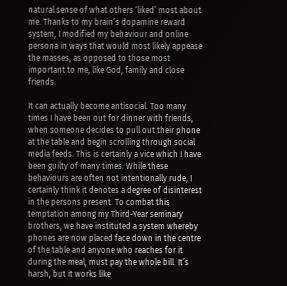natural sense of what others ‘liked’ most about me. Thanks to my brain’s dopamine reward system, I modified my behaviour and online persona in ways that would most likely appease the masses, as opposed to those most important to me, like God, family and close friends.

It can actually become antisocial. Too many times I have been out for dinner with friends, when someone decides to pull out their phone at the table and begin scrolling through social media feeds. This is certainly a vice which I have been guilty of many times. While these behaviours are often not intentionally rude, I certainly think it denotes a degree of disinterest in the persons present. To combat this temptation among my Third-Year seminary brothers, we have instituted a system whereby phones are now placed face down in the centre of the table and anyone who reaches for it during the meal, must pay the whole bill. It’s harsh, but it works like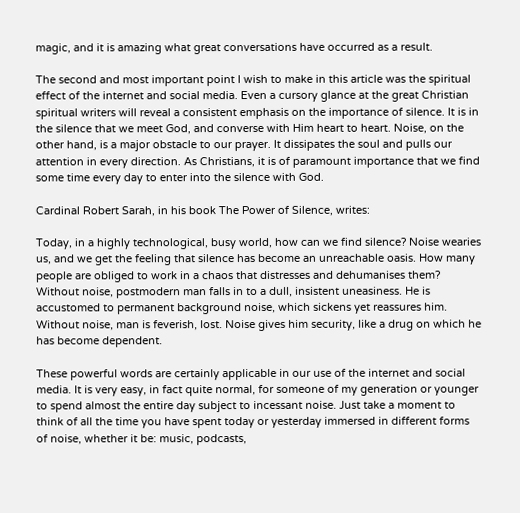magic, and it is amazing what great conversations have occurred as a result.

The second and most important point I wish to make in this article was the spiritual effect of the internet and social media. Even a cursory glance at the great Christian spiritual writers will reveal a consistent emphasis on the importance of silence. It is in the silence that we meet God, and converse with Him heart to heart. Noise, on the other hand, is a major obstacle to our prayer. It dissipates the soul and pulls our attention in every direction. As Christians, it is of paramount importance that we find some time every day to enter into the silence with God.

Cardinal Robert Sarah, in his book The Power of Silence, writes:

Today, in a highly technological, busy world, how can we find silence? Noise wearies us, and we get the feeling that silence has become an unreachable oasis. How many people are obliged to work in a chaos that distresses and dehumanises them? Without noise, postmodern man falls in to a dull, insistent uneasiness. He is accustomed to permanent background noise, which sickens yet reassures him. Without noise, man is feverish, lost. Noise gives him security, like a drug on which he has become dependent.

These powerful words are certainly applicable in our use of the internet and social media. It is very easy, in fact quite normal, for someone of my generation or younger to spend almost the entire day subject to incessant noise. Just take a moment to think of all the time you have spent today or yesterday immersed in different forms of noise, whether it be: music, podcasts,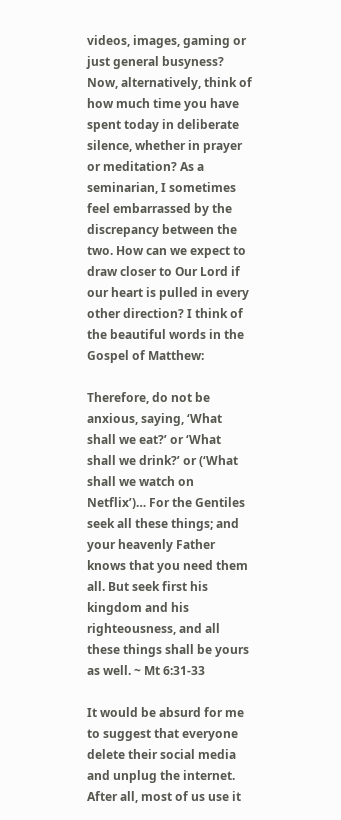videos, images, gaming or just general busyness? Now, alternatively, think of how much time you have spent today in deliberate silence, whether in prayer or meditation? As a seminarian, I sometimes feel embarrassed by the discrepancy between the two. How can we expect to draw closer to Our Lord if our heart is pulled in every other direction? I think of the beautiful words in the Gospel of Matthew:

Therefore, do not be anxious, saying, ‘What shall we eat?’ or ‘What shall we drink?’ or (‘What shall we watch on Netflix’)… For the Gentiles seek all these things; and your heavenly Father knows that you need them all. But seek first his kingdom and his righteousness, and all these things shall be yours as well. ~ Mt 6:31-33

It would be absurd for me to suggest that everyone delete their social media and unplug the internet. After all, most of us use it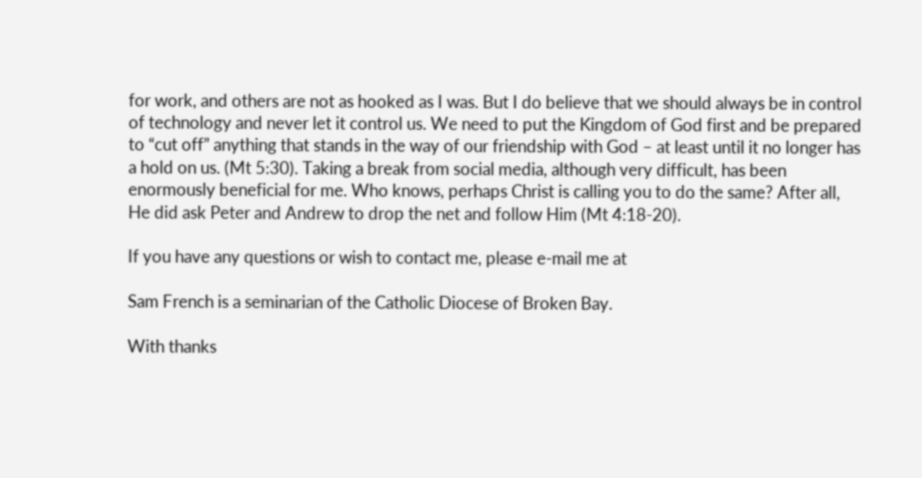for work, and others are not as hooked as I was. But I do believe that we should always be in control of technology and never let it control us. We need to put the Kingdom of God first and be prepared to “cut off” anything that stands in the way of our friendship with God – at least until it no longer has a hold on us. (Mt 5:30). Taking a break from social media, although very difficult, has been enormously beneficial for me. Who knows, perhaps Christ is calling you to do the same? After all, He did ask Peter and Andrew to drop the net and follow Him (Mt 4:18-20).

If you have any questions or wish to contact me, please e-mail me at

Sam French is a seminarian of the Catholic Diocese of Broken Bay.

With thanks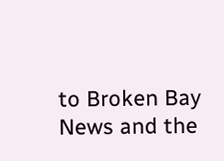to Broken Bay News and the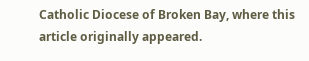Catholic Diocese of Broken Bay, where this article originally appeared.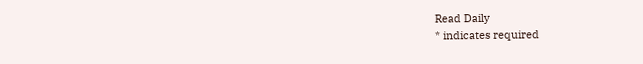Read Daily
* indicates required